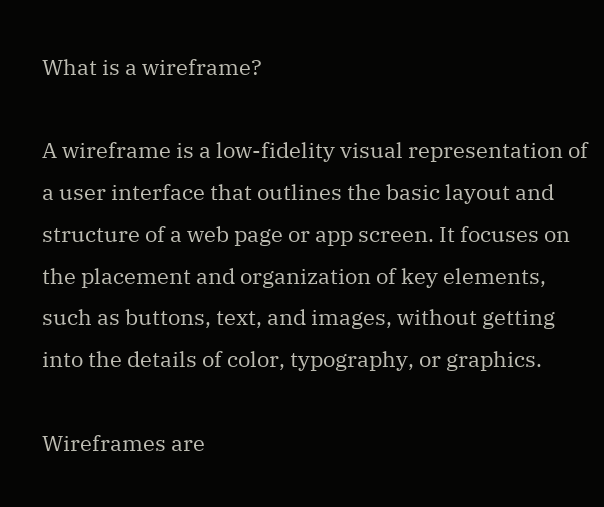What is a wireframe?

A wireframe is a low-fidelity visual representation of a user interface that outlines the basic layout and structure of a web page or app screen. It focuses on the placement and organization of key elements, such as buttons, text, and images, without getting into the details of color, typography, or graphics.

Wireframes are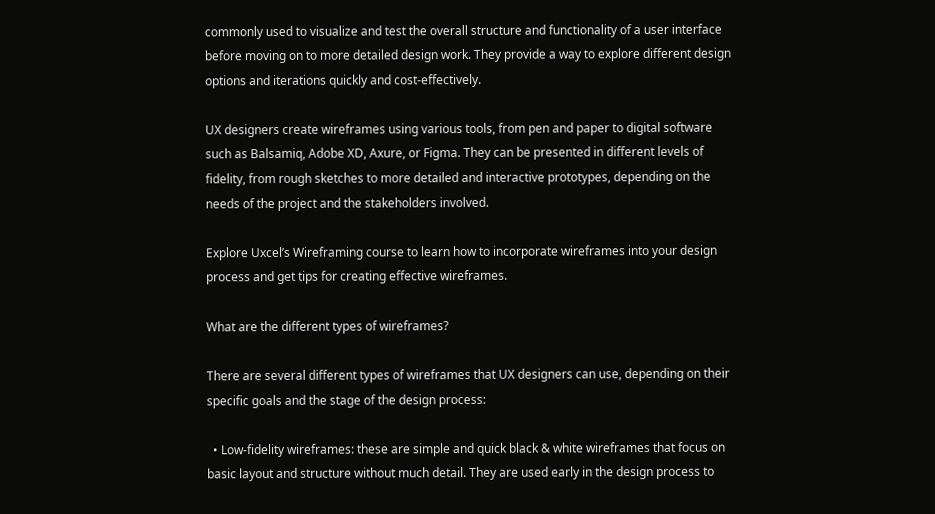commonly used to visualize and test the overall structure and functionality of a user interface before moving on to more detailed design work. They provide a way to explore different design options and iterations quickly and cost-effectively.

UX designers create wireframes using various tools, from pen and paper to digital software such as Balsamiq, Adobe XD, Axure, or Figma. They can be presented in different levels of fidelity, from rough sketches to more detailed and interactive prototypes, depending on the needs of the project and the stakeholders involved.

Explore Uxcel’s Wireframing course to learn how to incorporate wireframes into your design process and get tips for creating effective wireframes.

What are the different types of wireframes?

There are several different types of wireframes that UX designers can use, depending on their specific goals and the stage of the design process:

  • Low-fidelity wireframes: these are simple and quick black & white wireframes that focus on basic layout and structure without much detail. They are used early in the design process to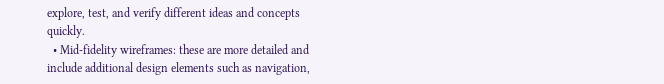explore, test, and verify different ideas and concepts quickly.
  • Mid-fidelity wireframes: these are more detailed and include additional design elements such as navigation,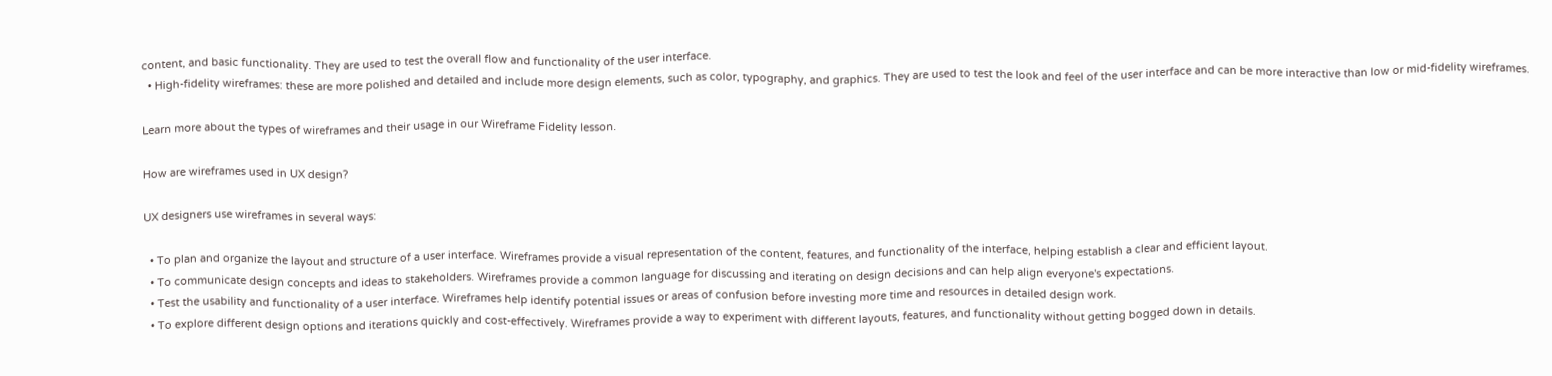content, and basic functionality. They are used to test the overall flow and functionality of the user interface.
  • High-fidelity wireframes: these are more polished and detailed and include more design elements, such as color, typography, and graphics. They are used to test the look and feel of the user interface and can be more interactive than low or mid-fidelity wireframes.

Learn more about the types of wireframes and their usage in our Wireframe Fidelity lesson.

How are wireframes used in UX design?

UX designers use wireframes in several ways:

  • To plan and organize the layout and structure of a user interface. Wireframes provide a visual representation of the content, features, and functionality of the interface, helping establish a clear and efficient layout.
  • To communicate design concepts and ideas to stakeholders. Wireframes provide a common language for discussing and iterating on design decisions and can help align everyone's expectations.
  • Test the usability and functionality of a user interface. Wireframes help identify potential issues or areas of confusion before investing more time and resources in detailed design work.
  • To explore different design options and iterations quickly and cost-effectively. Wireframes provide a way to experiment with different layouts, features, and functionality without getting bogged down in details.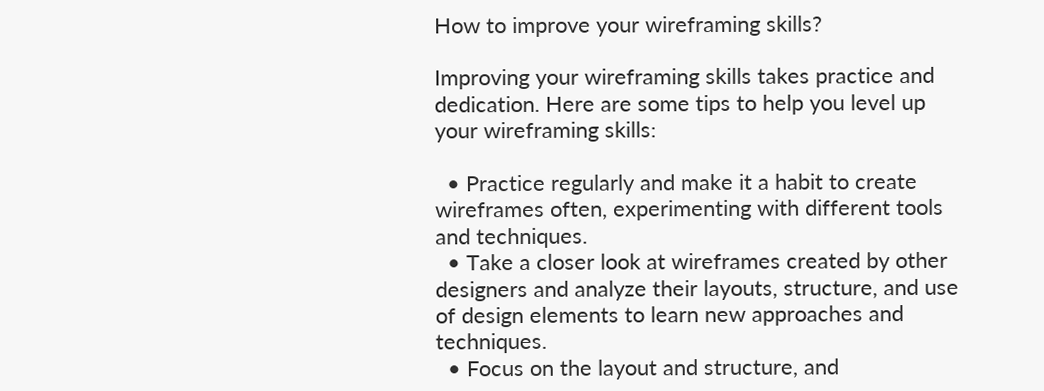How to improve your wireframing skills?

Improving your wireframing skills takes practice and dedication. Here are some tips to help you level up your wireframing skills:

  • Practice regularly and make it a habit to create wireframes often, experimenting with different tools and techniques.
  • Take a closer look at wireframes created by other designers and analyze their layouts, structure, and use of design elements to learn new approaches and techniques.
  • Focus on the layout and structure, and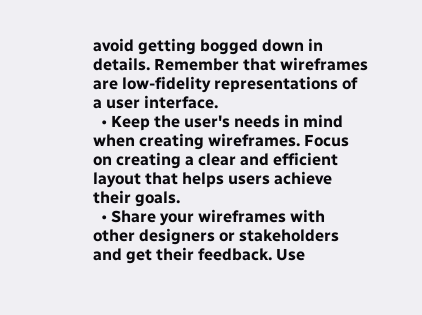avoid getting bogged down in details. Remember that wireframes are low-fidelity representations of a user interface.
  • Keep the user's needs in mind when creating wireframes. Focus on creating a clear and efficient layout that helps users achieve their goals.
  • Share your wireframes with other designers or stakeholders and get their feedback. Use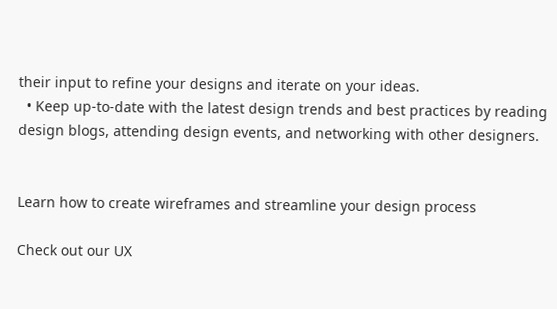their input to refine your designs and iterate on your ideas.
  • Keep up-to-date with the latest design trends and best practices by reading design blogs, attending design events, and networking with other designers.


Learn how to create wireframes and streamline your design process

Check out our UX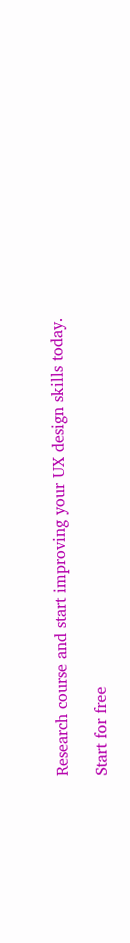Research course and start improving your UX design skills today.

Start for free